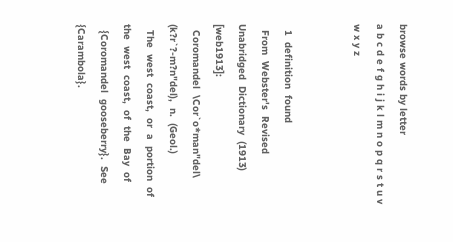browse words by letter
a b c d e f g h i j k l m n o p q r s t u v w x y z


  1  definition  found
  From  Webster's  Revised  Unabridged  Dictionary  (1913)  [web1913]:
  Coromandel  \Cor`o*man"del\  (k?r`?-m?n"del),  n.  (Geol.)
  The  west  coast,  or  a  portion  of  the  west  coast,  of  the  Bay  of
  {Coromandel  gooseberry}.  See  {Carambola}.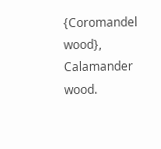{Coromandel  wood},  Calamander  wood.